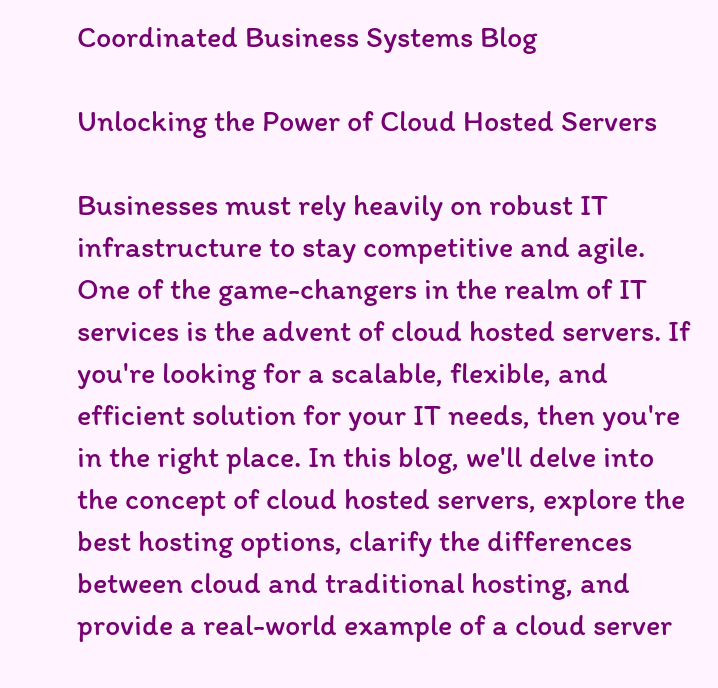Coordinated Business Systems Blog

Unlocking the Power of Cloud Hosted Servers

Businesses must rely heavily on robust IT infrastructure to stay competitive and agile. One of the game-changers in the realm of IT services is the advent of cloud hosted servers. If you're looking for a scalable, flexible, and efficient solution for your IT needs, then you're in the right place. In this blog, we'll delve into the concept of cloud hosted servers, explore the best hosting options, clarify the differences between cloud and traditional hosting, and provide a real-world example of a cloud server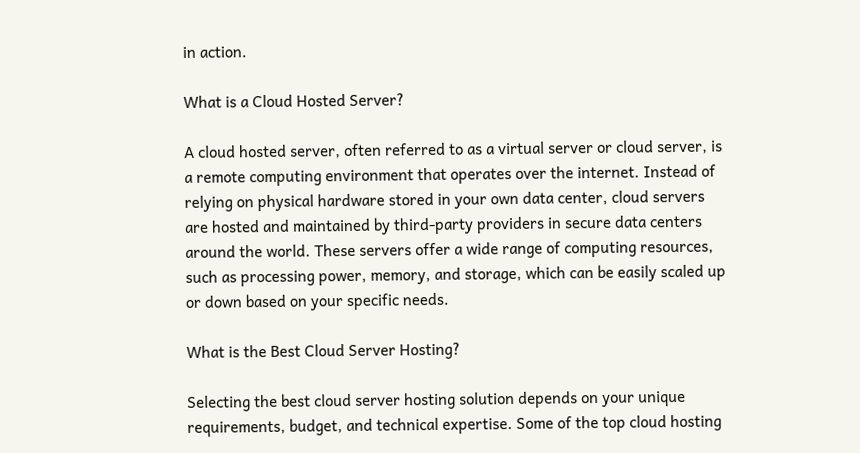in action.

What is a Cloud Hosted Server?

A cloud hosted server, often referred to as a virtual server or cloud server, is a remote computing environment that operates over the internet. Instead of relying on physical hardware stored in your own data center, cloud servers are hosted and maintained by third-party providers in secure data centers around the world. These servers offer a wide range of computing resources, such as processing power, memory, and storage, which can be easily scaled up or down based on your specific needs.

What is the Best Cloud Server Hosting?

Selecting the best cloud server hosting solution depends on your unique requirements, budget, and technical expertise. Some of the top cloud hosting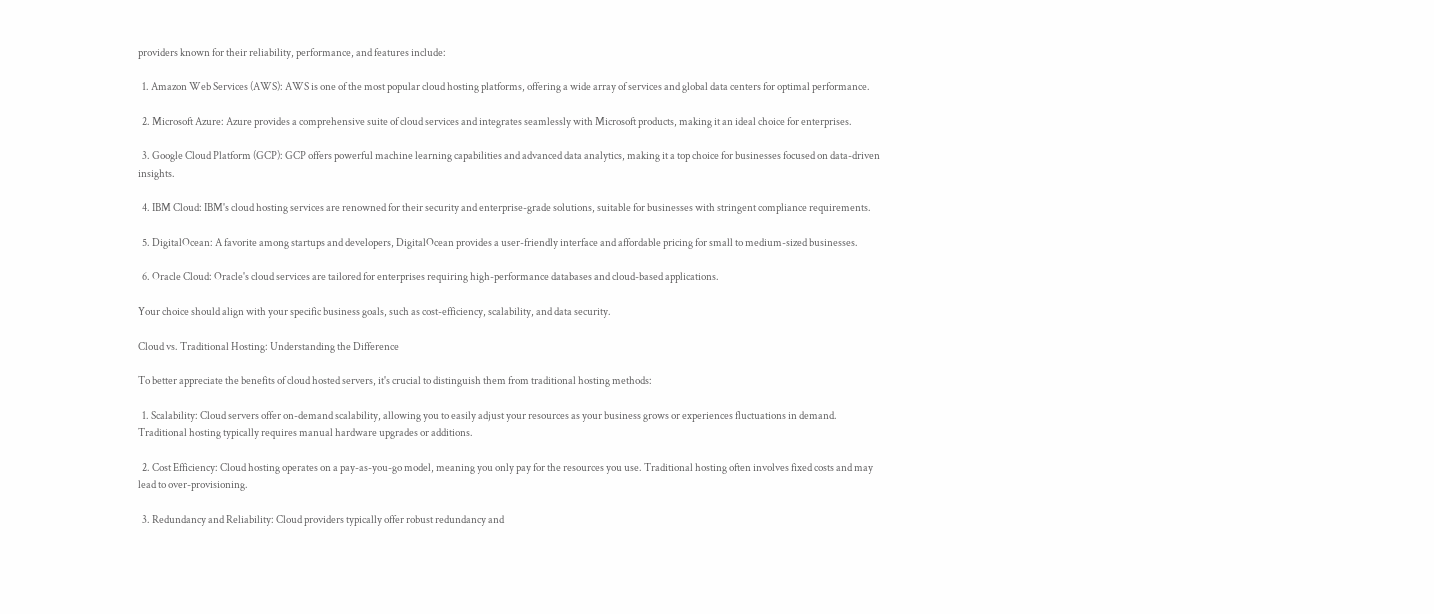providers known for their reliability, performance, and features include:

  1. Amazon Web Services (AWS): AWS is one of the most popular cloud hosting platforms, offering a wide array of services and global data centers for optimal performance.

  2. Microsoft Azure: Azure provides a comprehensive suite of cloud services and integrates seamlessly with Microsoft products, making it an ideal choice for enterprises.

  3. Google Cloud Platform (GCP): GCP offers powerful machine learning capabilities and advanced data analytics, making it a top choice for businesses focused on data-driven insights.

  4. IBM Cloud: IBM's cloud hosting services are renowned for their security and enterprise-grade solutions, suitable for businesses with stringent compliance requirements.

  5. DigitalOcean: A favorite among startups and developers, DigitalOcean provides a user-friendly interface and affordable pricing for small to medium-sized businesses.

  6. Oracle Cloud: Oracle's cloud services are tailored for enterprises requiring high-performance databases and cloud-based applications.

Your choice should align with your specific business goals, such as cost-efficiency, scalability, and data security.

Cloud vs. Traditional Hosting: Understanding the Difference

To better appreciate the benefits of cloud hosted servers, it's crucial to distinguish them from traditional hosting methods:

  1. Scalability: Cloud servers offer on-demand scalability, allowing you to easily adjust your resources as your business grows or experiences fluctuations in demand. Traditional hosting typically requires manual hardware upgrades or additions.

  2. Cost Efficiency: Cloud hosting operates on a pay-as-you-go model, meaning you only pay for the resources you use. Traditional hosting often involves fixed costs and may lead to over-provisioning.

  3. Redundancy and Reliability: Cloud providers typically offer robust redundancy and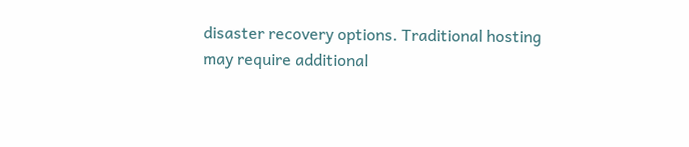disaster recovery options. Traditional hosting may require additional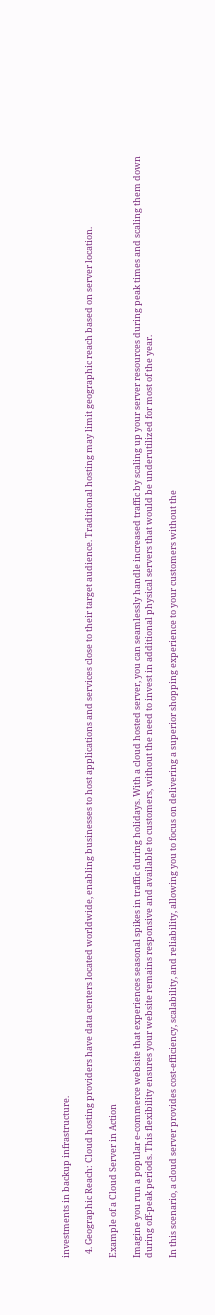investments in backup infrastructure.

  4. Geographic Reach: Cloud hosting providers have data centers located worldwide, enabling businesses to host applications and services close to their target audience. Traditional hosting may limit geographic reach based on server location.

Example of a Cloud Server in Action

Imagine you run a popular e-commerce website that experiences seasonal spikes in traffic during holidays. With a cloud hosted server, you can seamlessly handle increased traffic by scaling up your server resources during peak times and scaling them down during off-peak periods. This flexibility ensures your website remains responsive and available to customers, without the need to invest in additional physical servers that would be underutilized for most of the year.

In this scenario, a cloud server provides cost-efficiency, scalability, and reliability, allowing you to focus on delivering a superior shopping experience to your customers without the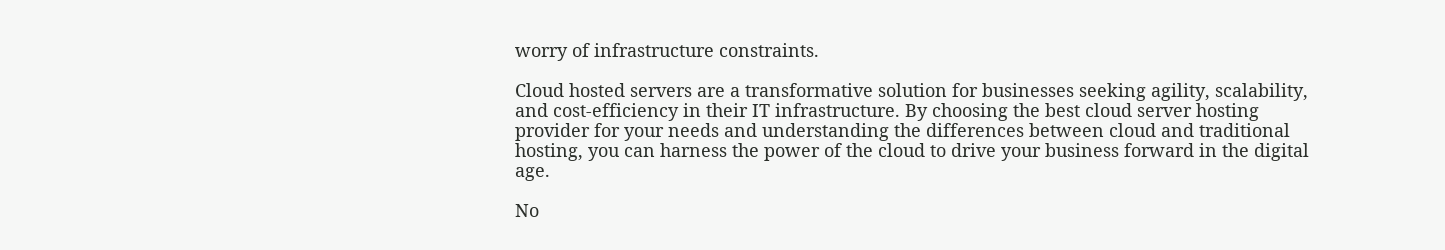worry of infrastructure constraints.

Cloud hosted servers are a transformative solution for businesses seeking agility, scalability, and cost-efficiency in their IT infrastructure. By choosing the best cloud server hosting provider for your needs and understanding the differences between cloud and traditional hosting, you can harness the power of the cloud to drive your business forward in the digital age.

No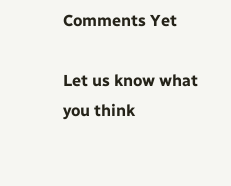Comments Yet

Let us know what you think